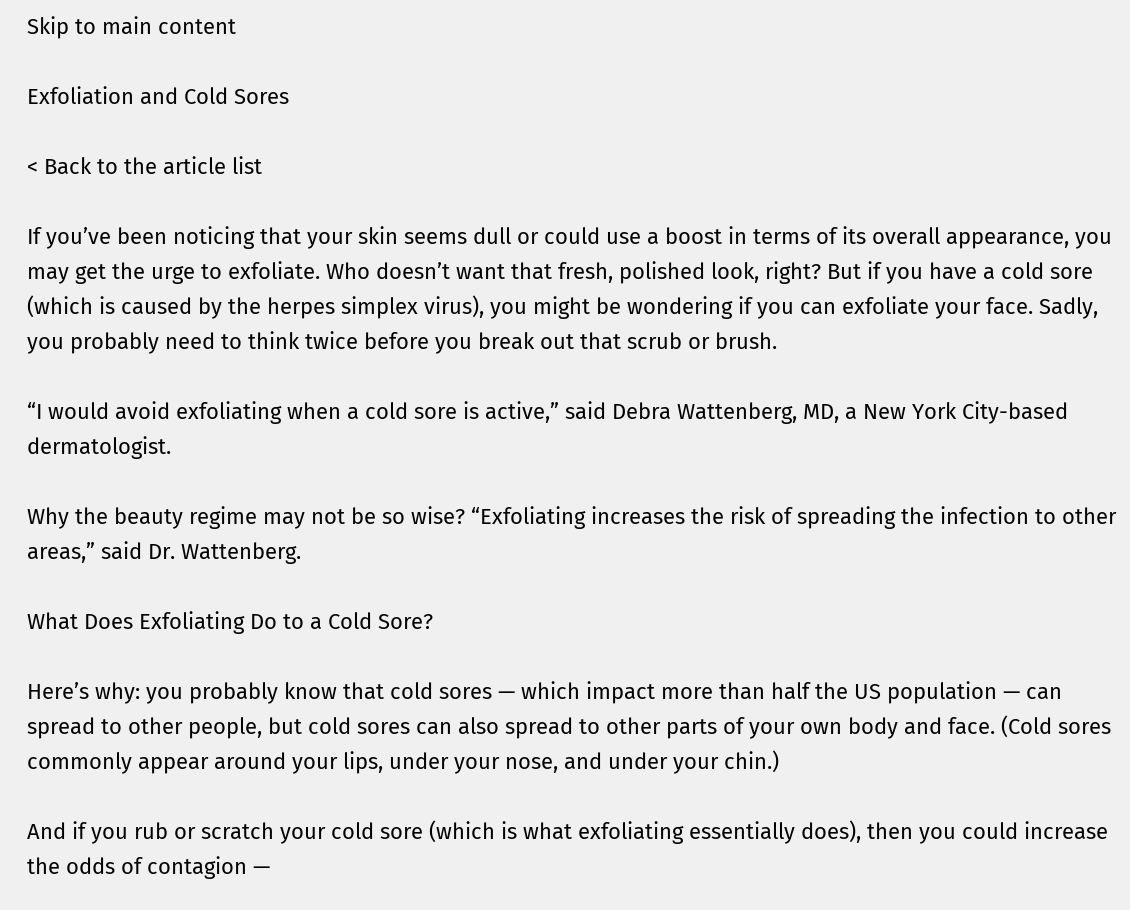Skip to main content

Exfoliation and Cold Sores

< Back to the article list

If you’ve been noticing that your skin seems dull or could use a boost in terms of its overall appearance, you may get the urge to exfoliate. Who doesn’t want that fresh, polished look, right? But if you have a cold sore (which is caused by the herpes simplex virus), you might be wondering if you can exfoliate your face. Sadly, you probably need to think twice before you break out that scrub or brush.

“I would avoid exfoliating when a cold sore is active,” said Debra Wattenberg, MD, a New York City-based dermatologist.

Why the beauty regime may not be so wise? “Exfoliating increases the risk of spreading the infection to other areas,” said Dr. Wattenberg.

What Does Exfoliating Do to a Cold Sore?

Here’s why: you probably know that cold sores — which impact more than half the US population — can spread to other people, but cold sores can also spread to other parts of your own body and face. (Cold sores commonly appear around your lips, under your nose, and under your chin.)

And if you rub or scratch your cold sore (which is what exfoliating essentially does), then you could increase the odds of contagion —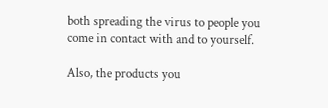both spreading the virus to people you come in contact with and to yourself.

Also, the products you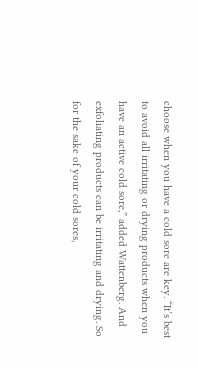choose when you have a cold sore are key. “It’s best to avoid all irritating or drying products when you have an active cold sore,” added Wattenberg. And exfoliating products can be irritating and drying. So for the sake of your cold sores,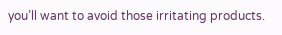you’ll want to avoid those irritating products.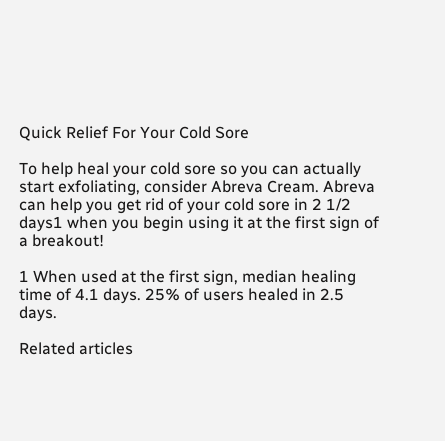Quick Relief For Your Cold Sore

To help heal your cold sore so you can actually start exfoliating, consider Abreva Cream. Abreva can help you get rid of your cold sore in 2 1/2 days1 when you begin using it at the first sign of a breakout!

1 When used at the first sign, median healing time of 4.1 days. 25% of users healed in 2.5 days.

Related articles